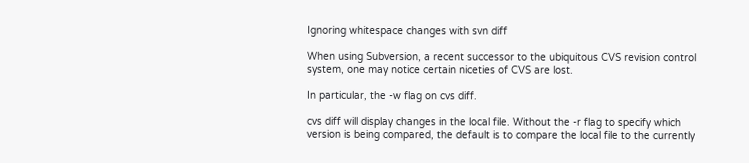Ignoring whitespace changes with svn diff

When using Subversion, a recent successor to the ubiquitous CVS revision control system, one may notice certain niceties of CVS are lost.

In particular, the -w flag on cvs diff.

cvs diff will display changes in the local file. Without the -r flag to specify which version is being compared, the default is to compare the local file to the currently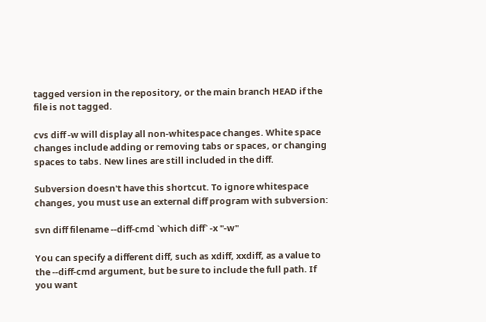tagged version in the repository, or the main branch HEAD if the file is not tagged.

cvs diff -w will display all non-whitespace changes. White space changes include adding or removing tabs or spaces, or changing spaces to tabs. New lines are still included in the diff.

Subversion doesn't have this shortcut. To ignore whitespace changes, you must use an external diff program with subversion:

svn diff filename --diff-cmd `which diff` -x "-w"

You can specify a different diff, such as xdiff, xxdiff, as a value to the --diff-cmd argument, but be sure to include the full path. If you want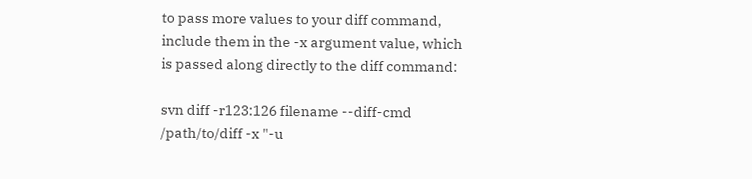to pass more values to your diff command, include them in the -x argument value, which is passed along directly to the diff command:

svn diff -r123:126 filename --diff-cmd /path/to/diff -x "-u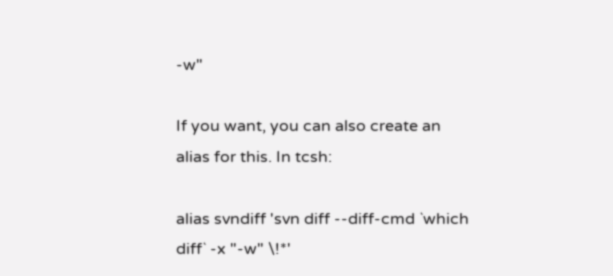-w"

If you want, you can also create an alias for this. In tcsh:

alias svndiff 'svn diff --diff-cmd `which diff` -x "-w" \!*'